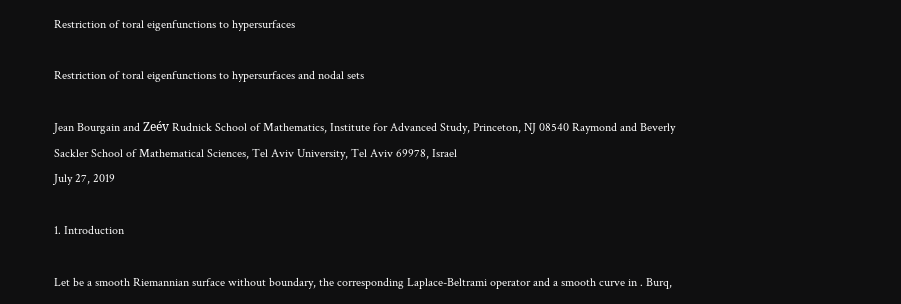Restriction of toral eigenfunctions to hypersurfaces

Restriction of toral eigenfunctions to hypersurfaces and nodal sets

Jean Bourgain and Zeév Rudnick School of Mathematics, Institute for Advanced Study, Princeton, NJ 08540 Raymond and Beverly Sackler School of Mathematical Sciences, Tel Aviv University, Tel Aviv 69978, Israel
July 27, 2019

1. Introduction

Let be a smooth Riemannian surface without boundary, the corresponding Laplace-Beltrami operator and a smooth curve in . Burq,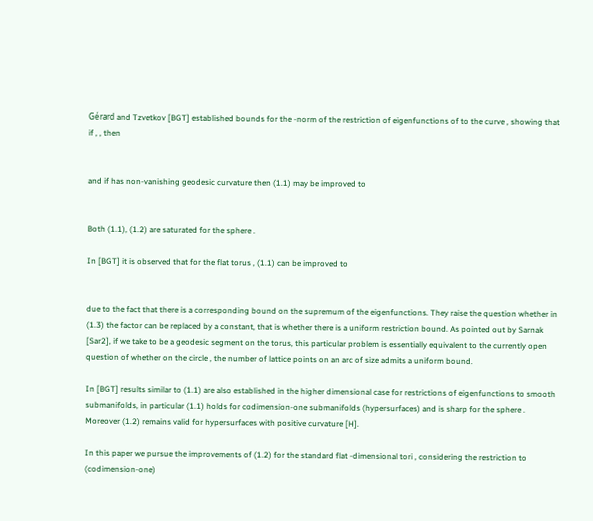Gérard and Tzvetkov [BGT] established bounds for the -norm of the restriction of eigenfunctions of to the curve , showing that if , , then


and if has non-vanishing geodesic curvature then (1.1) may be improved to


Both (1.1), (1.2) are saturated for the sphere .

In [BGT] it is observed that for the flat torus , (1.1) can be improved to


due to the fact that there is a corresponding bound on the supremum of the eigenfunctions. They raise the question whether in (1.3) the factor can be replaced by a constant, that is whether there is a uniform restriction bound. As pointed out by Sarnak [Sar2], if we take to be a geodesic segment on the torus, this particular problem is essentially equivalent to the currently open question of whether on the circle , the number of lattice points on an arc of size admits a uniform bound.

In [BGT] results similar to (1.1) are also established in the higher dimensional case for restrictions of eigenfunctions to smooth submanifolds, in particular (1.1) holds for codimension-one submanifolds (hypersurfaces) and is sharp for the sphere . Moreover (1.2) remains valid for hypersurfaces with positive curvature [H].

In this paper we pursue the improvements of (1.2) for the standard flat -dimensional tori , considering the restriction to (codimension-one)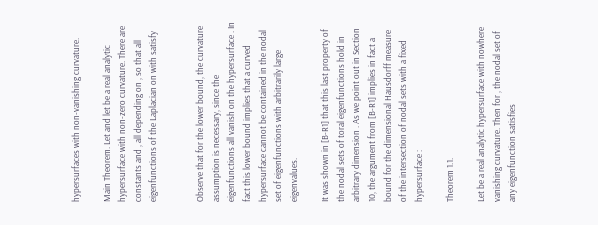hypersurfaces with non-vanishing curvature.

Main Theorem. Let and let be a real analytic hypersurface with non-zero curvature. There are constants and , all depending on , so that all eigenfunctions of the Laplacian on with satisfy


Observe that for the lower bound, the curvature assumption is necessary, since the eigenfunctions all vanish on the hypersurface . In fact this lower bound implies that a curved hypersurface cannot be contained in the nodal set of eigenfunctions with arbitrarily large eigenvalues.

It was shown in [B-R1] that this last property of the nodal sets of toral eigenfunctions hold in arbitrary dimension . As we point out in Section 10, the argument from [B-R1] implies in fact a bound for the dimensional Hausdorff measure of the intersection of nodal sets with a fixed hypersurface :

Theorem 1.1.

Let be a real analytic hypersurface with nowhere vanishing curvature. Then for , the nodal set of any eigenfunction satisfies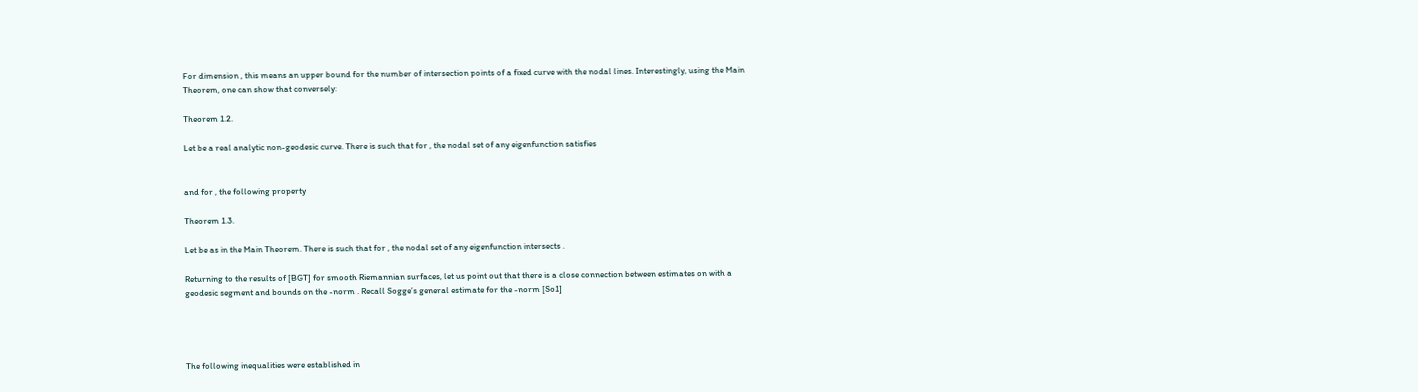For dimension , this means an upper bound for the number of intersection points of a fixed curve with the nodal lines. Interestingly, using the Main Theorem, one can show that conversely:

Theorem 1.2.

Let be a real analytic non-geodesic curve. There is such that for , the nodal set of any eigenfunction satisfies


and for , the following property

Theorem 1.3.

Let be as in the Main Theorem. There is such that for , the nodal set of any eigenfunction intersects .

Returning to the results of [BGT] for smooth Riemannian surfaces, let us point out that there is a close connection between estimates on with a geodesic segment and bounds on the -norm . Recall Sogge’s general estimate for the -norm [So1]




The following inequalities were established in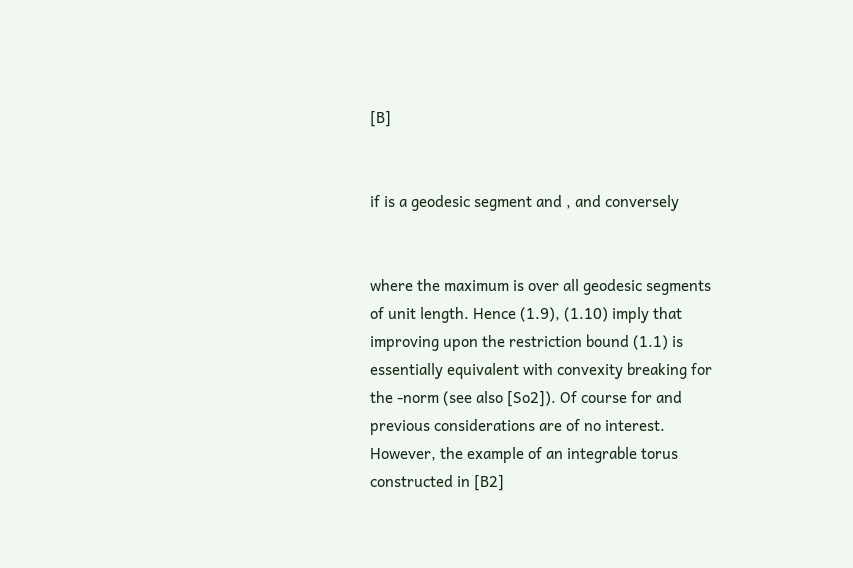[B]


if is a geodesic segment and , and conversely


where the maximum is over all geodesic segments of unit length. Hence (1.9), (1.10) imply that improving upon the restriction bound (1.1) is essentially equivalent with convexity breaking for the -norm (see also [So2]). Of course for and previous considerations are of no interest. However, the example of an integrable torus constructed in [B2]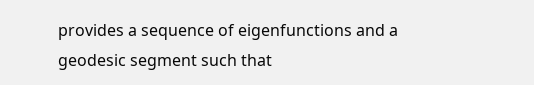provides a sequence of eigenfunctions and a geodesic segment such that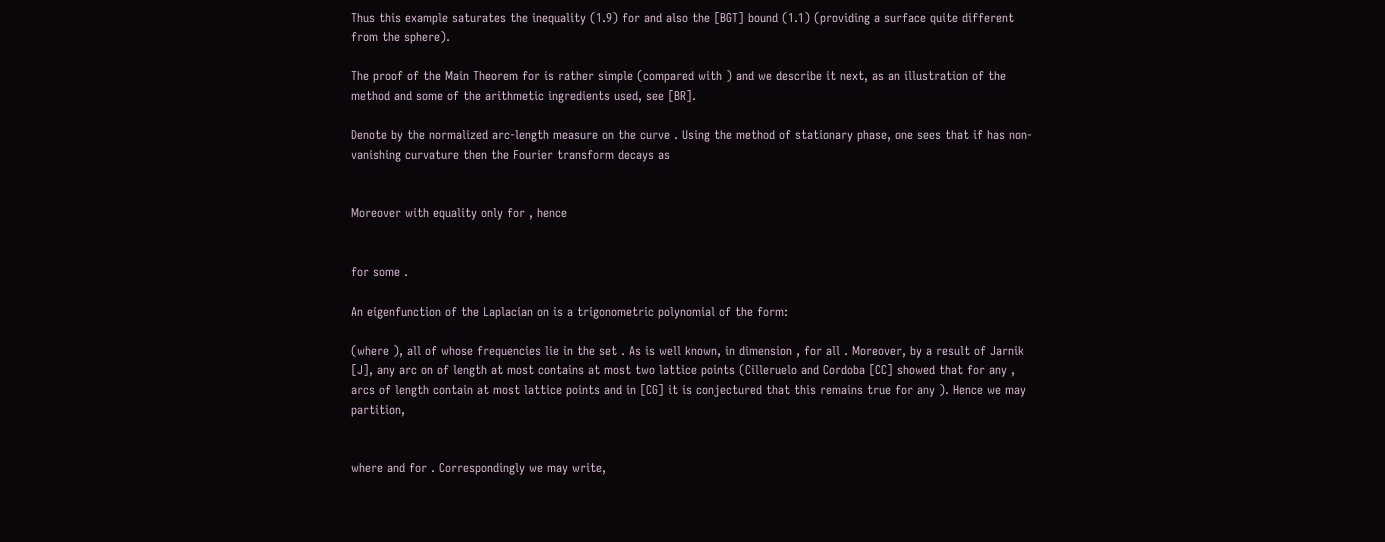Thus this example saturates the inequality (1.9) for and also the [BGT] bound (1.1) (providing a surface quite different from the sphere).

The proof of the Main Theorem for is rather simple (compared with ) and we describe it next, as an illustration of the method and some of the arithmetic ingredients used, see [BR].

Denote by the normalized arc-length measure on the curve . Using the method of stationary phase, one sees that if has non-vanishing curvature then the Fourier transform decays as


Moreover with equality only for , hence


for some .

An eigenfunction of the Laplacian on is a trigonometric polynomial of the form:

(where ), all of whose frequencies lie in the set . As is well known, in dimension , for all . Moreover, by a result of Jarnik [J], any arc on of length at most contains at most two lattice points (Cilleruelo and Cordoba [CC] showed that for any , arcs of length contain at most lattice points and in [CG] it is conjectured that this remains true for any ). Hence we may partition,


where and for . Correspondingly we may write,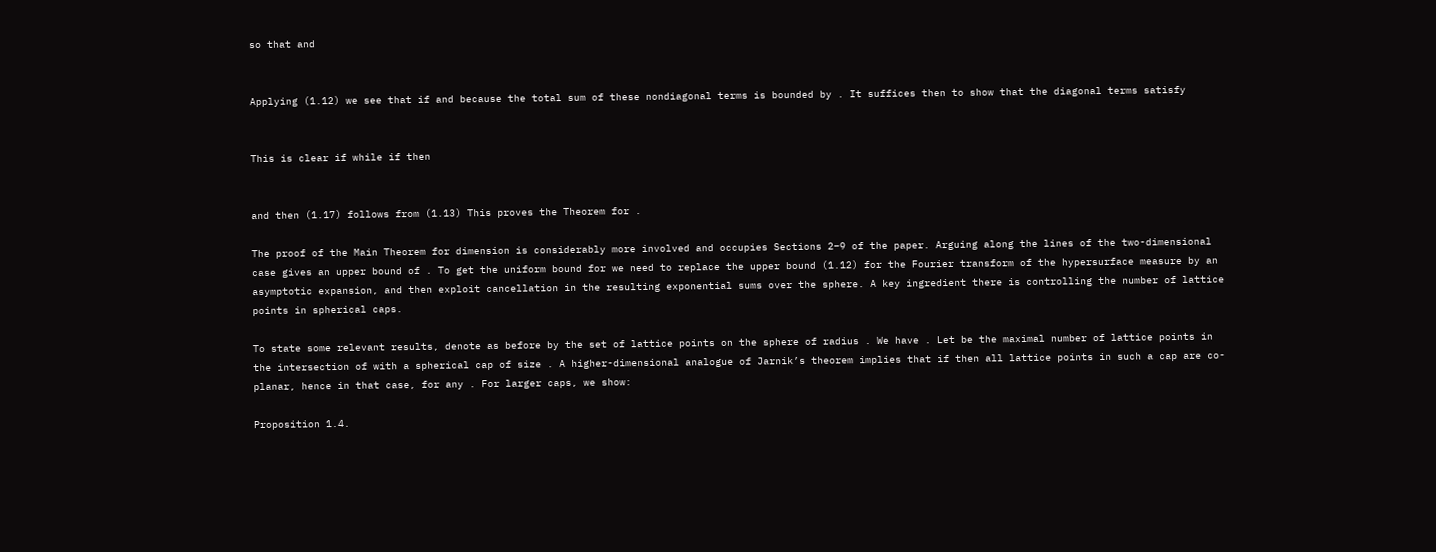so that and


Applying (1.12) we see that if and because the total sum of these nondiagonal terms is bounded by . It suffices then to show that the diagonal terms satisfy


This is clear if while if then


and then (1.17) follows from (1.13) This proves the Theorem for .

The proof of the Main Theorem for dimension is considerably more involved and occupies Sections 2–9 of the paper. Arguing along the lines of the two-dimensional case gives an upper bound of . To get the uniform bound for we need to replace the upper bound (1.12) for the Fourier transform of the hypersurface measure by an asymptotic expansion, and then exploit cancellation in the resulting exponential sums over the sphere. A key ingredient there is controlling the number of lattice points in spherical caps.

To state some relevant results, denote as before by the set of lattice points on the sphere of radius . We have . Let be the maximal number of lattice points in the intersection of with a spherical cap of size . A higher-dimensional analogue of Jarnik’s theorem implies that if then all lattice points in such a cap are co-planar, hence in that case, for any . For larger caps, we show:

Proposition 1.4.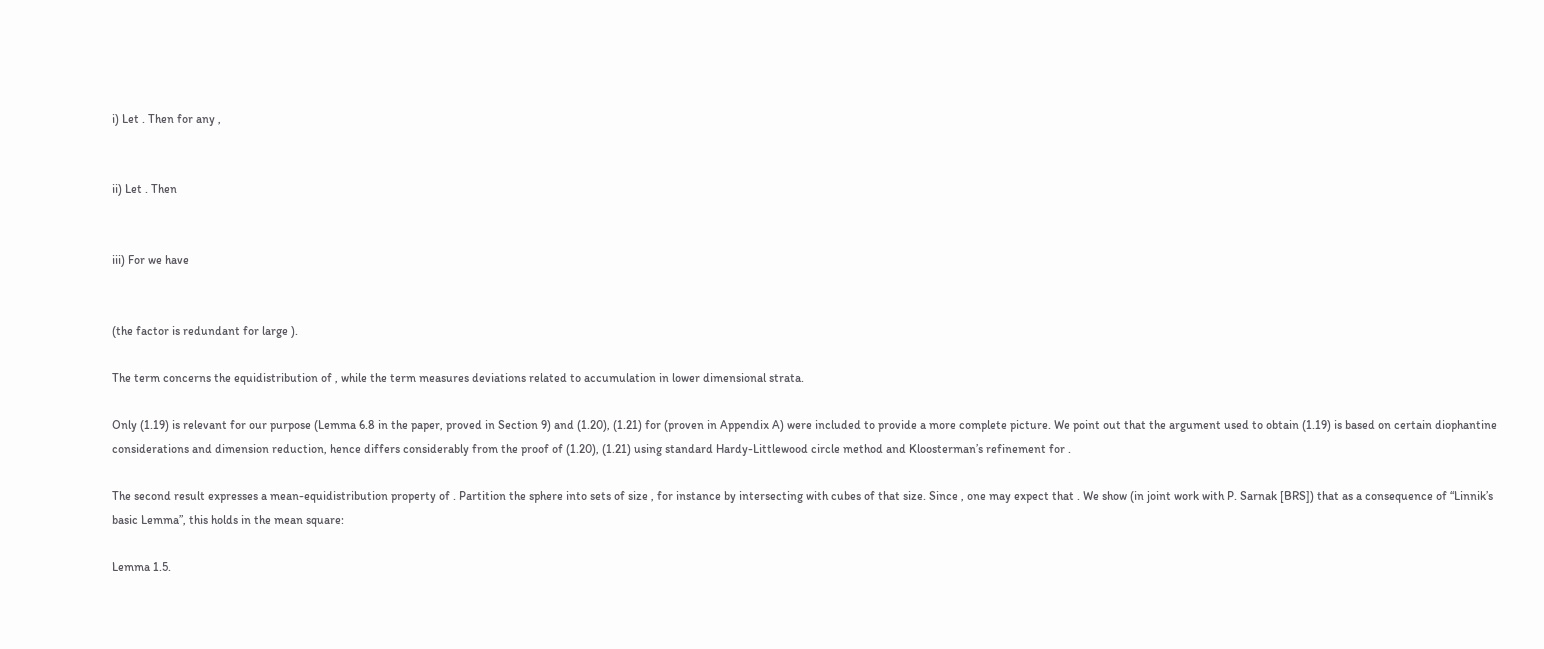i) Let . Then for any ,


ii) Let . Then


iii) For we have


(the factor is redundant for large ).

The term concerns the equidistribution of , while the term measures deviations related to accumulation in lower dimensional strata.

Only (1.19) is relevant for our purpose (Lemma 6.8 in the paper, proved in Section 9) and (1.20), (1.21) for (proven in Appendix A) were included to provide a more complete picture. We point out that the argument used to obtain (1.19) is based on certain diophantine considerations and dimension reduction, hence differs considerably from the proof of (1.20), (1.21) using standard Hardy-Littlewood circle method and Kloosterman’s refinement for .

The second result expresses a mean-equidistribution property of . Partition the sphere into sets of size , for instance by intersecting with cubes of that size. Since , one may expect that . We show (in joint work with P. Sarnak [BRS]) that as a consequence of “Linnik’s basic Lemma”, this holds in the mean square:

Lemma 1.5.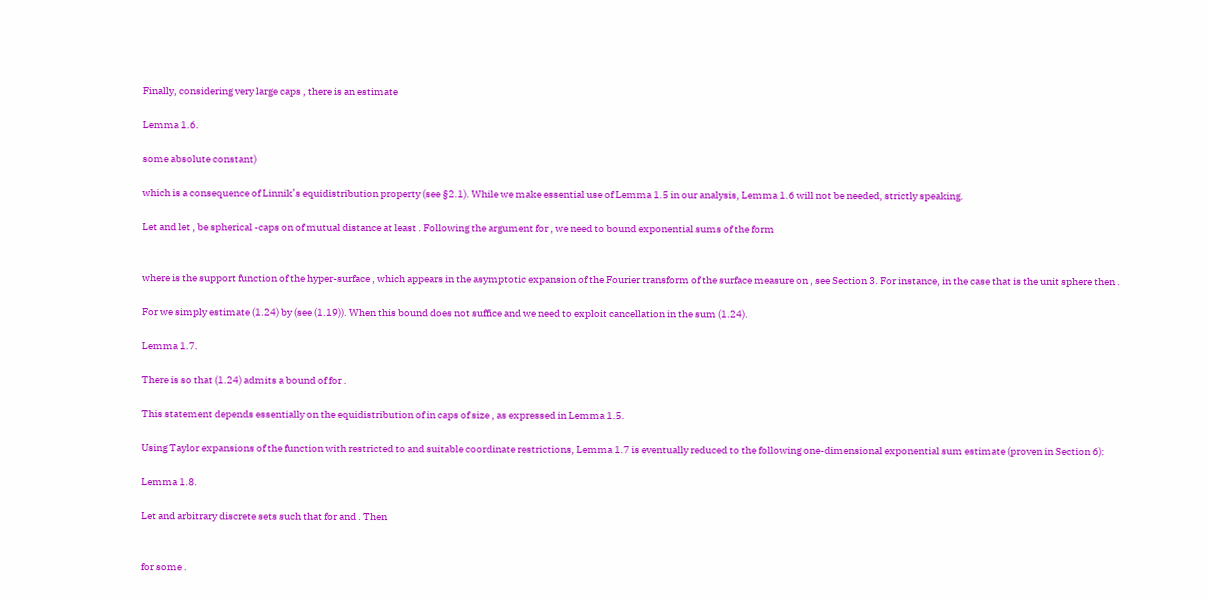Finally, considering very large caps , there is an estimate

Lemma 1.6.

some absolute constant)

which is a consequence of Linnik’s equidistribution property (see §2.1). While we make essential use of Lemma 1.5 in our analysis, Lemma 1.6 will not be needed, strictly speaking.

Let and let , be spherical -caps on of mutual distance at least . Following the argument for , we need to bound exponential sums of the form


where is the support function of the hyper-surface , which appears in the asymptotic expansion of the Fourier transform of the surface measure on , see Section 3. For instance, in the case that is the unit sphere then .

For we simply estimate (1.24) by (see (1.19)). When this bound does not suffice and we need to exploit cancellation in the sum (1.24).

Lemma 1.7.

There is so that (1.24) admits a bound of for .

This statement depends essentially on the equidistribution of in caps of size , as expressed in Lemma 1.5.

Using Taylor expansions of the function with restricted to and suitable coordinate restrictions, Lemma 1.7 is eventually reduced to the following one-dimensional exponential sum estimate (proven in Section 6):

Lemma 1.8.

Let and arbitrary discrete sets such that for and . Then


for some .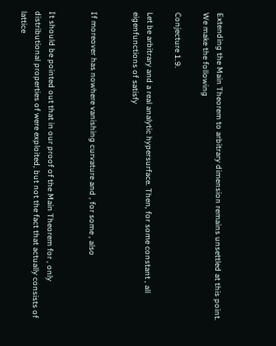Extending the Main Theorem to arbitrary dimension remains unsettled at this point. We make the following

Conjecture 1.9.

Let be arbitrary and a real analytic hypersurface. Then, for some constant , all eigenfunctions of satisfy


If moreover has nowhere vanishing curvature and , for some , also


It should be pointed out that in our proof of the Main Theorem for , only distributional properties of were exploited, but not the fact that actually consists of lattice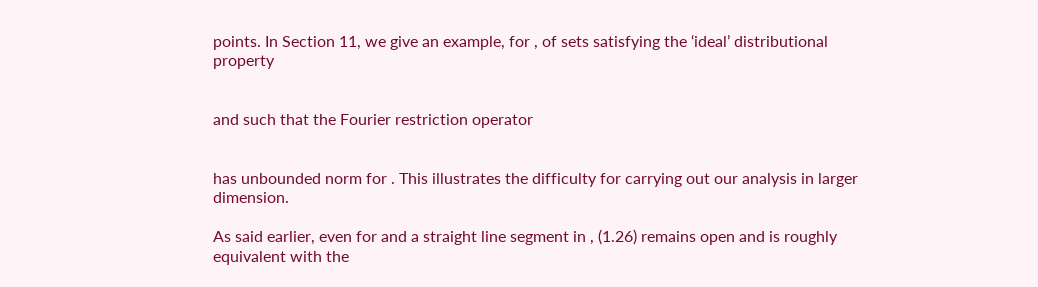points. In Section 11, we give an example, for , of sets satisfying the ‘ideal’ distributional property


and such that the Fourier restriction operator


has unbounded norm for . This illustrates the difficulty for carrying out our analysis in larger dimension.

As said earlier, even for and a straight line segment in , (1.26) remains open and is roughly equivalent with the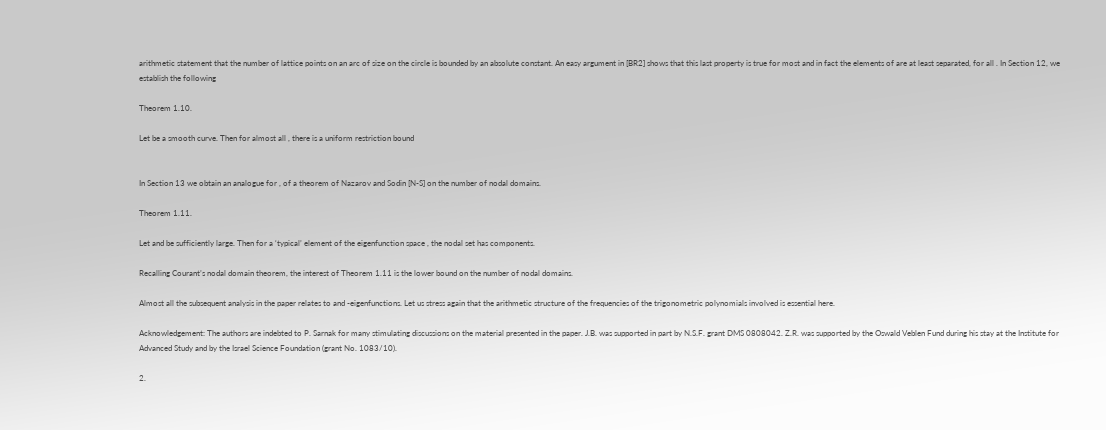arithmetic statement that the number of lattice points on an arc of size on the circle is bounded by an absolute constant. An easy argument in [BR2] shows that this last property is true for most and in fact the elements of are at least separated, for all . In Section 12, we establish the following

Theorem 1.10.

Let be a smooth curve. Then for almost all , there is a uniform restriction bound


In Section 13 we obtain an analogue for , of a theorem of Nazarov and Sodin [N-S] on the number of nodal domains.

Theorem 1.11.

Let and be sufficiently large. Then for a ‘typical’ element of the eigenfunction space , the nodal set has components.

Recalling Courant’s nodal domain theorem, the interest of Theorem 1.11 is the lower bound on the number of nodal domains.

Almost all the subsequent analysis in the paper relates to and -eigenfunctions. Let us stress again that the arithmetic structure of the frequencies of the trigonometric polynomials involved is essential here.

Acknowledgement: The authors are indebted to P. Sarnak for many stimulating discussions on the material presented in the paper. J.B. was supported in part by N.S.F. grant DMS 0808042. Z.R. was supported by the Oswald Veblen Fund during his stay at the Institute for Advanced Study and by the Israel Science Foundation (grant No. 1083/10).

2.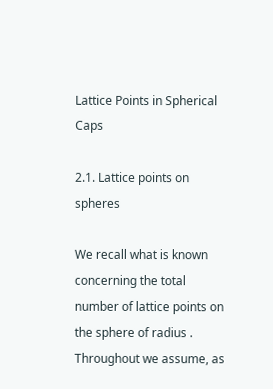Lattice Points in Spherical Caps

2.1. Lattice points on spheres

We recall what is known concerning the total number of lattice points on the sphere of radius . Throughout we assume, as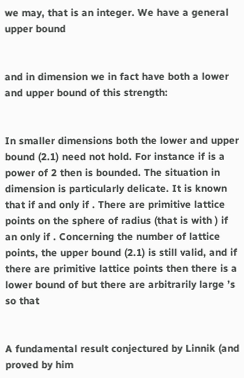we may, that is an integer. We have a general upper bound


and in dimension we in fact have both a lower and upper bound of this strength:


In smaller dimensions both the lower and upper bound (2.1) need not hold. For instance if is a power of 2 then is bounded. The situation in dimension is particularly delicate. It is known that if and only if . There are primitive lattice points on the sphere of radius (that is with ) if an only if . Concerning the number of lattice points, the upper bound (2.1) is still valid, and if there are primitive lattice points then there is a lower bound of but there are arbitrarily large ’s so that


A fundamental result conjectured by Linnik (and proved by him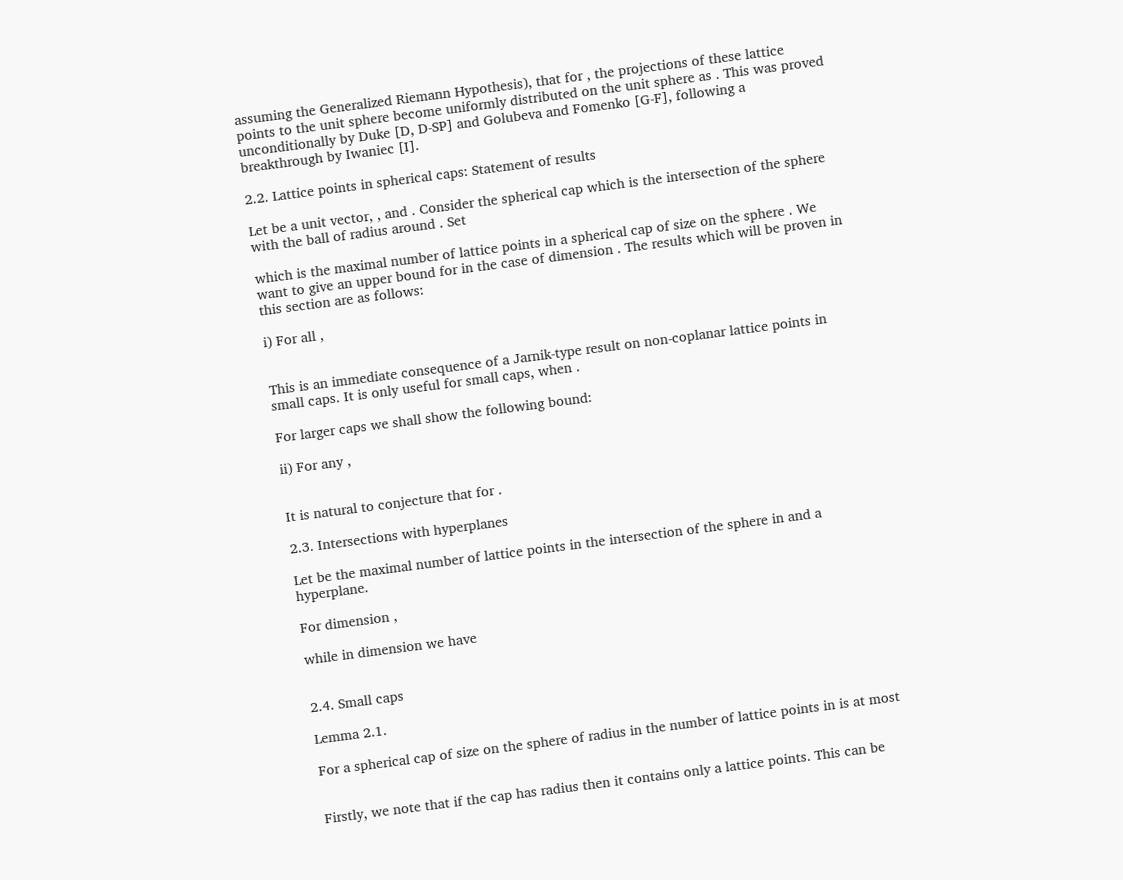assuming the Generalized Riemann Hypothesis), that for , the projections of these lattice points to the unit sphere become uniformly distributed on the unit sphere as . This was proved unconditionally by Duke [D, D-SP] and Golubeva and Fomenko [G-F], following a breakthrough by Iwaniec [I].

2.2. Lattice points in spherical caps: Statement of results

Let be a unit vector, , and . Consider the spherical cap which is the intersection of the sphere with the ball of radius around . Set

which is the maximal number of lattice points in a spherical cap of size on the sphere . We want to give an upper bound for in the case of dimension . The results which will be proven in this section are as follows:

i) For all ,


This is an immediate consequence of a Jarnik-type result on non-coplanar lattice points in small caps. It is only useful for small caps, when .

For larger caps we shall show the following bound:

ii) For any ,


It is natural to conjecture that for .

2.3. Intersections with hyperplanes

Let be the maximal number of lattice points in the intersection of the sphere in and a hyperplane.

For dimension ,

while in dimension we have


2.4. Small caps

Lemma 2.1.

For a spherical cap of size on the sphere of radius in the number of lattice points in is at most


Firstly, we note that if the cap has radius then it contains only a lattice points. This can be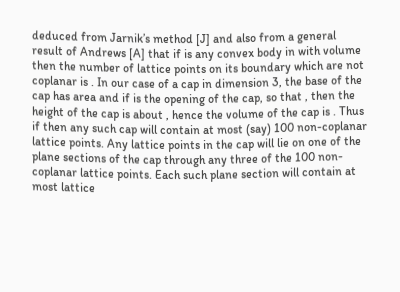deduced from Jarnik’s method [J] and also from a general result of Andrews [A] that if is any convex body in with volume then the number of lattice points on its boundary which are not coplanar is . In our case of a cap in dimension 3, the base of the cap has area and if is the opening of the cap, so that , then the height of the cap is about , hence the volume of the cap is . Thus if then any such cap will contain at most (say) 100 non-coplanar lattice points. Any lattice points in the cap will lie on one of the plane sections of the cap through any three of the 100 non-coplanar lattice points. Each such plane section will contain at most lattice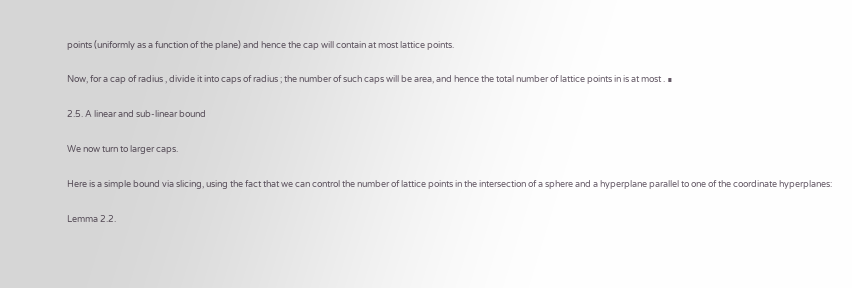points (uniformly as a function of the plane) and hence the cap will contain at most lattice points.

Now, for a cap of radius , divide it into caps of radius ; the number of such caps will be area, and hence the total number of lattice points in is at most . ∎

2.5. A linear and sub-linear bound

We now turn to larger caps.

Here is a simple bound via slicing, using the fact that we can control the number of lattice points in the intersection of a sphere and a hyperplane parallel to one of the coordinate hyperplanes:

Lemma 2.2.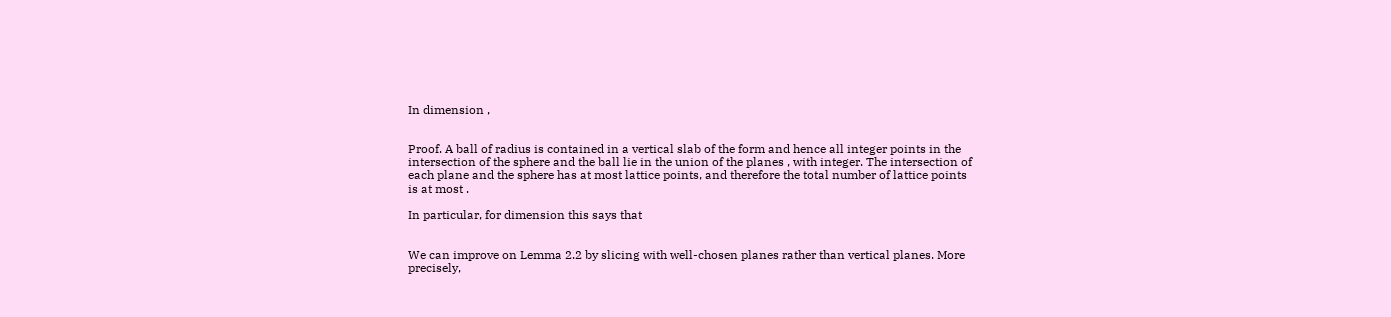In dimension ,


Proof. A ball of radius is contained in a vertical slab of the form and hence all integer points in the intersection of the sphere and the ball lie in the union of the planes , with integer. The intersection of each plane and the sphere has at most lattice points, and therefore the total number of lattice points is at most .

In particular, for dimension this says that


We can improve on Lemma 2.2 by slicing with well-chosen planes rather than vertical planes. More precisely,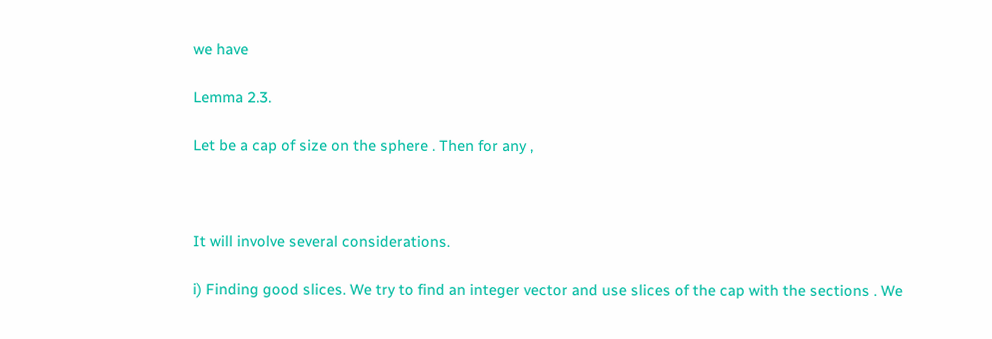we have

Lemma 2.3.

Let be a cap of size on the sphere . Then for any ,



It will involve several considerations.

i) Finding good slices. We try to find an integer vector and use slices of the cap with the sections . We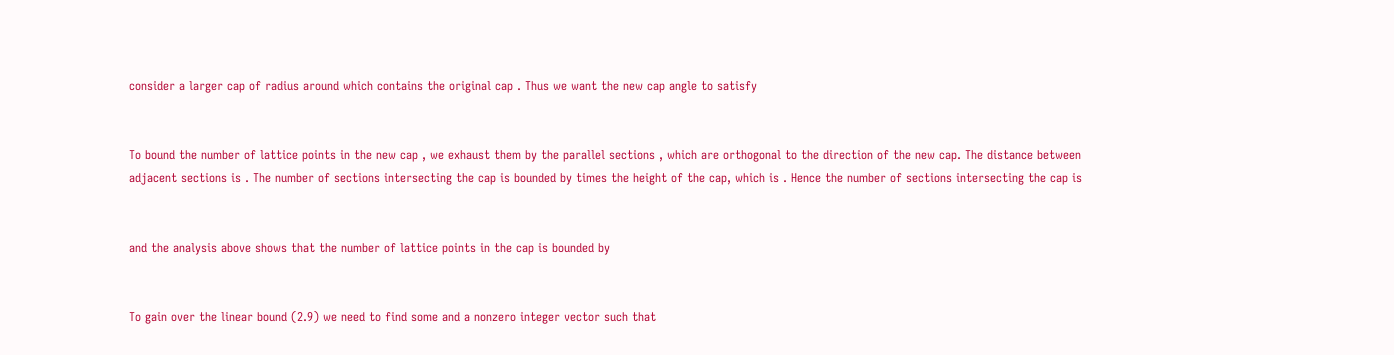consider a larger cap of radius around which contains the original cap . Thus we want the new cap angle to satisfy


To bound the number of lattice points in the new cap , we exhaust them by the parallel sections , which are orthogonal to the direction of the new cap. The distance between adjacent sections is . The number of sections intersecting the cap is bounded by times the height of the cap, which is . Hence the number of sections intersecting the cap is


and the analysis above shows that the number of lattice points in the cap is bounded by


To gain over the linear bound (2.9) we need to find some and a nonzero integer vector such that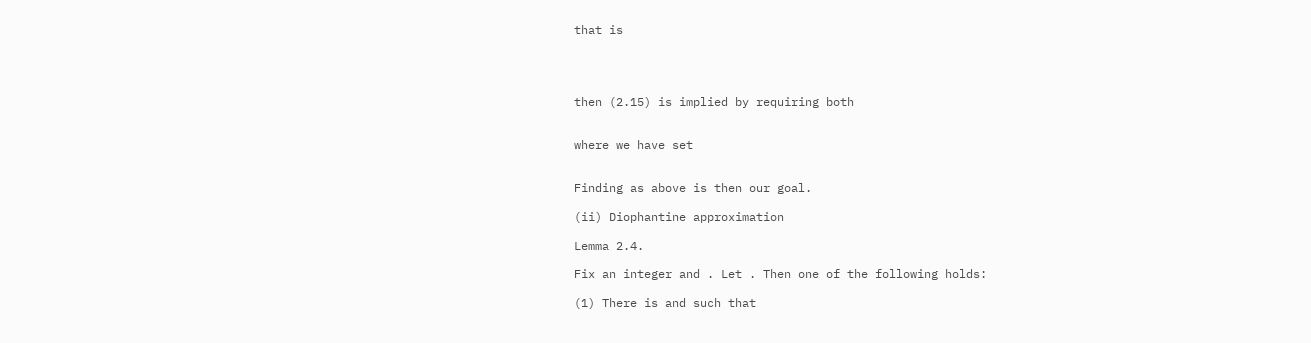that is




then (2.15) is implied by requiring both


where we have set


Finding as above is then our goal.

(ii) Diophantine approximation

Lemma 2.4.

Fix an integer and . Let . Then one of the following holds:

(1) There is and such that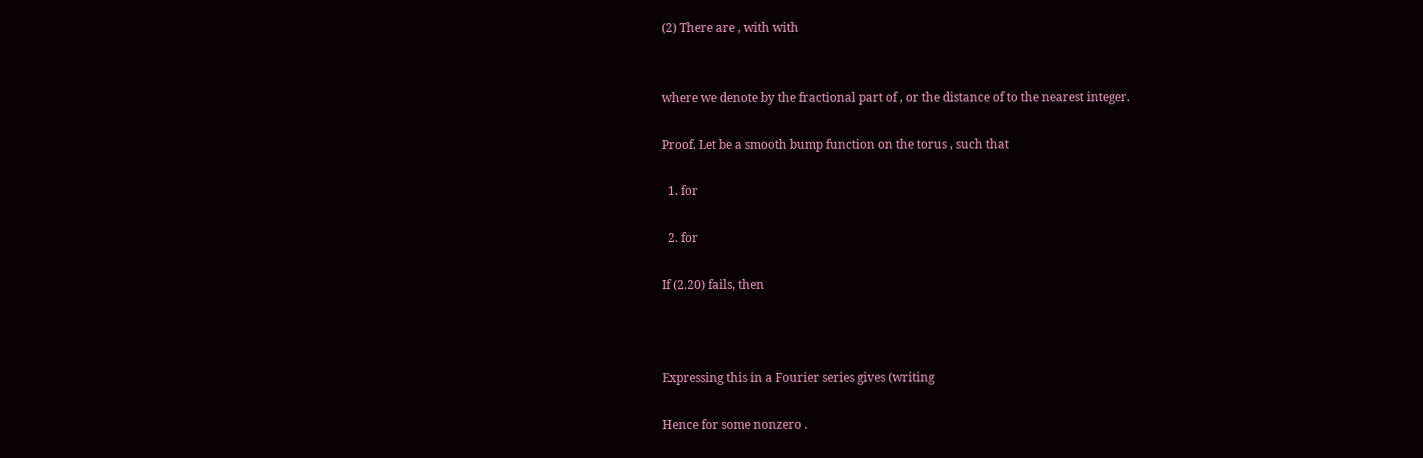(2) There are , with with


where we denote by the fractional part of , or the distance of to the nearest integer.

Proof. Let be a smooth bump function on the torus , such that

  1. for

  2. for

If (2.20) fails, then



Expressing this in a Fourier series gives (writing

Hence for some nonzero .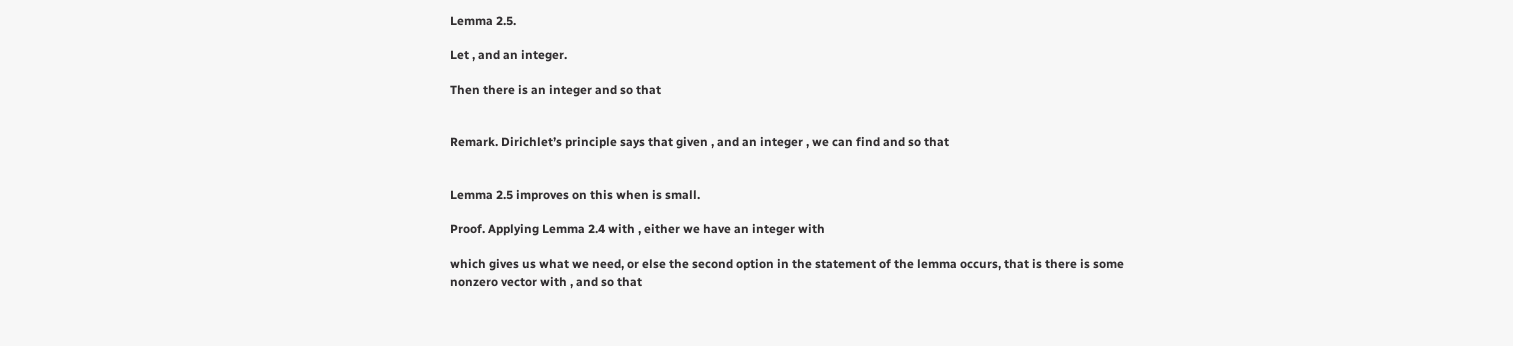Lemma 2.5.

Let , and an integer.

Then there is an integer and so that


Remark. Dirichlet’s principle says that given , and an integer , we can find and so that


Lemma 2.5 improves on this when is small.

Proof. Applying Lemma 2.4 with , either we have an integer with

which gives us what we need, or else the second option in the statement of the lemma occurs, that is there is some nonzero vector with , and so that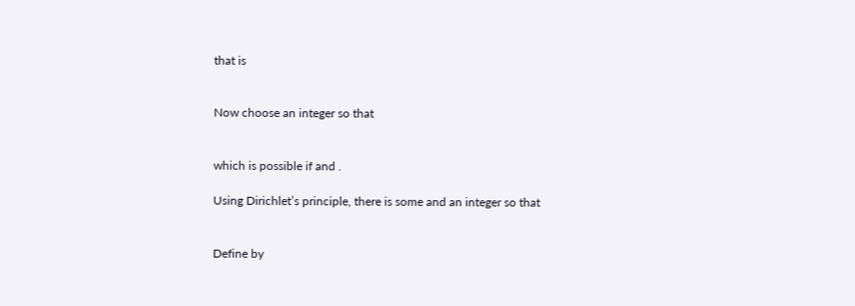that is


Now choose an integer so that


which is possible if and .

Using Dirichlet’s principle, there is some and an integer so that


Define by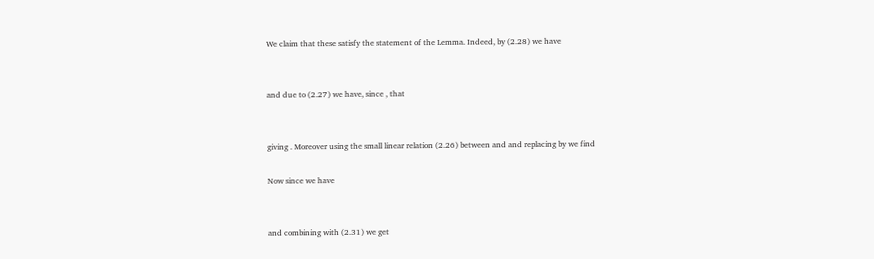We claim that these satisfy the statement of the Lemma. Indeed, by (2.28) we have


and due to (2.27) we have, since , that


giving . Moreover using the small linear relation (2.26) between and and replacing by we find

Now since we have


and combining with (2.31) we get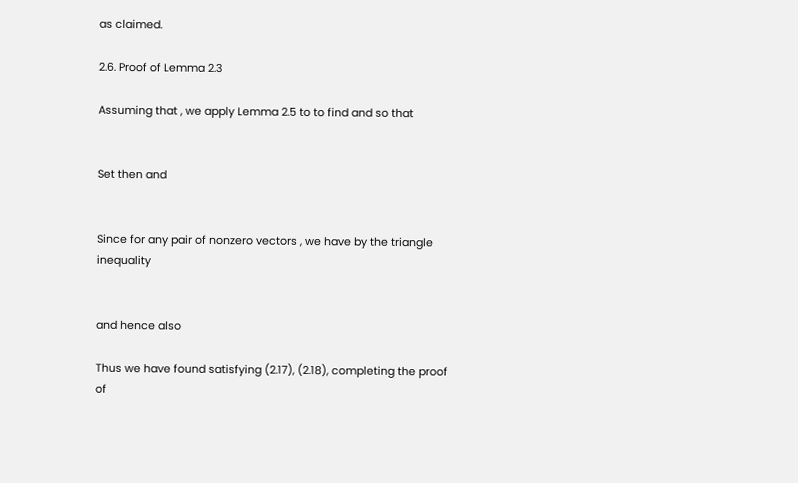as claimed.

2.6. Proof of Lemma 2.3

Assuming that , we apply Lemma 2.5 to to find and so that


Set then and


Since for any pair of nonzero vectors , we have by the triangle inequality


and hence also

Thus we have found satisfying (2.17), (2.18), completing the proof of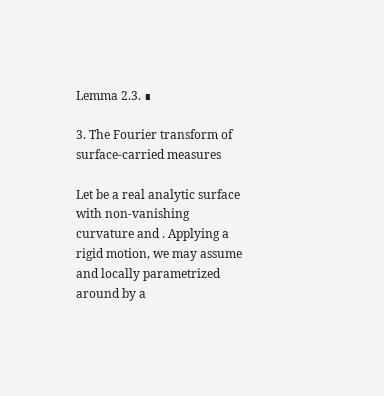Lemma 2.3. ∎

3. The Fourier transform of surface-carried measures

Let be a real analytic surface with non-vanishing curvature and . Applying a rigid motion, we may assume and locally parametrized around by a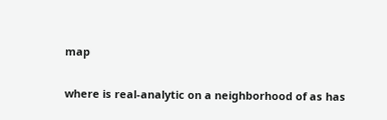map


where is real-analytic on a neighborhood of as has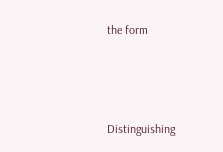the form



Distinguishing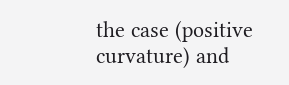the case (positive curvature) and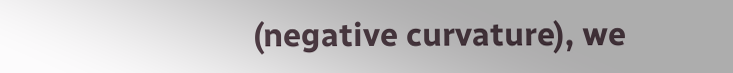(negative curvature), we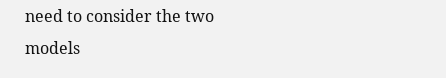need to consider the two models